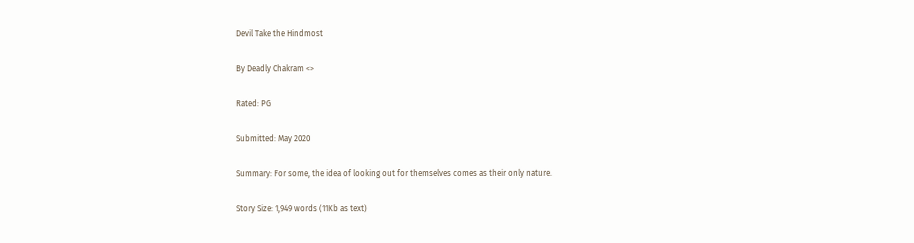Devil Take the Hindmost

By Deadly Chakram <>

Rated: PG

Submitted: May 2020

Summary: For some, the idea of looking out for themselves comes as their only nature.

Story Size: 1,949 words (11Kb as text)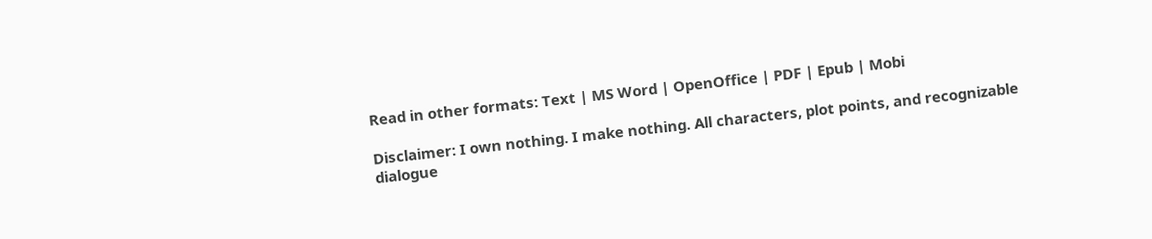Read in other formats: Text | MS Word | OpenOffice | PDF | Epub | Mobi

Disclaimer: I own nothing. I make nothing. All characters, plot points, and recognizable dialogue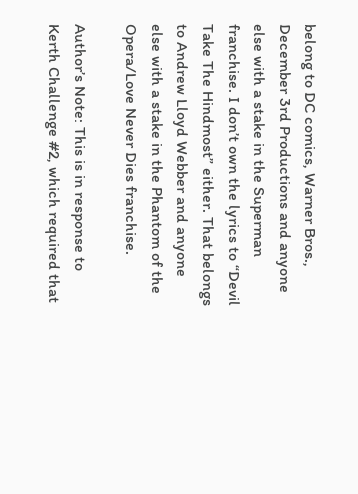belong to DC comics, Warner Bros., December 3rd Productions and anyone else with a stake in the Superman franchise. I don’t own the lyrics to “Devil Take The Hindmost” either. That belongs to Andrew Lloyd Webber and anyone else with a stake in the Phantom of the Opera/Love Never Dies franchise.

Author’s Note: This is in response to Kerth Challenge #2, which required that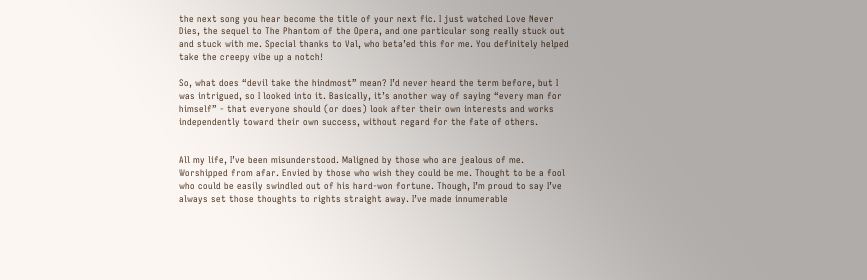the next song you hear become the title of your next fic. I just watched Love Never Dies, the sequel to The Phantom of the Opera, and one particular song really stuck out and stuck with me. Special thanks to Val, who beta’ed this for me. You definitely helped take the creepy vibe up a notch!

So, what does “devil take the hindmost” mean? I’d never heard the term before, but I was intrigued, so I looked into it. Basically, it’s another way of saying “every man for himself” - that everyone should (or does) look after their own interests and works independently toward their own success, without regard for the fate of others.


All my life, I’ve been misunderstood. Maligned by those who are jealous of me. Worshipped from afar. Envied by those who wish they could be me. Thought to be a fool who could be easily swindled out of his hard-won fortune. Though, I’m proud to say I’ve always set those thoughts to rights straight away. I’ve made innumerable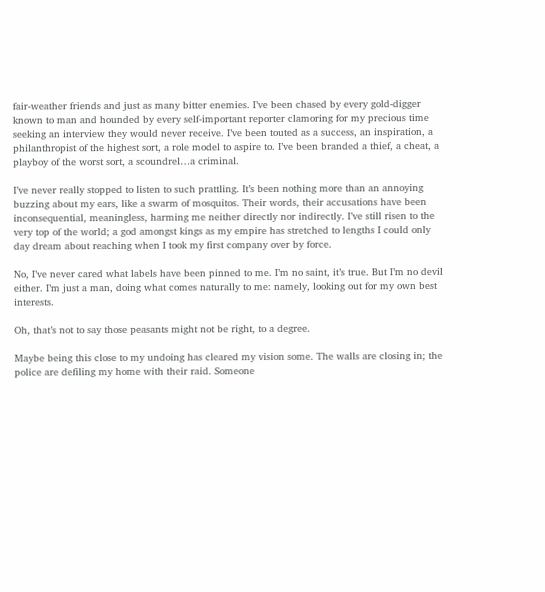fair-weather friends and just as many bitter enemies. I’ve been chased by every gold-digger known to man and hounded by every self-important reporter clamoring for my precious time seeking an interview they would never receive. I’ve been touted as a success, an inspiration, a philanthropist of the highest sort, a role model to aspire to. I’ve been branded a thief, a cheat, a playboy of the worst sort, a scoundrel…a criminal.

I’ve never really stopped to listen to such prattling. It’s been nothing more than an annoying buzzing about my ears, like a swarm of mosquitos. Their words, their accusations have been inconsequential, meaningless, harming me neither directly nor indirectly. I’ve still risen to the very top of the world; a god amongst kings as my empire has stretched to lengths I could only day dream about reaching when I took my first company over by force.

No, I’ve never cared what labels have been pinned to me. I’m no saint, it’s true. But I’m no devil either. I’m just a man, doing what comes naturally to me: namely, looking out for my own best interests.

Oh, that’s not to say those peasants might not be right, to a degree.

Maybe being this close to my undoing has cleared my vision some. The walls are closing in; the police are defiling my home with their raid. Someone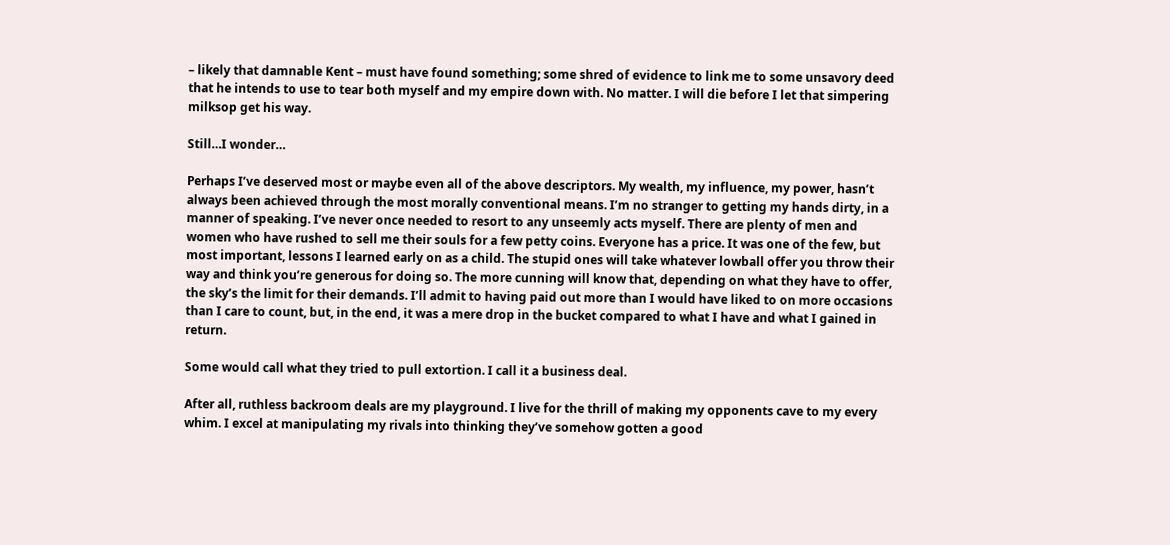– likely that damnable Kent – must have found something; some shred of evidence to link me to some unsavory deed that he intends to use to tear both myself and my empire down with. No matter. I will die before I let that simpering milksop get his way.

Still…I wonder…

Perhaps I’ve deserved most or maybe even all of the above descriptors. My wealth, my influence, my power, hasn’t always been achieved through the most morally conventional means. I’m no stranger to getting my hands dirty, in a manner of speaking. I’ve never once needed to resort to any unseemly acts myself. There are plenty of men and women who have rushed to sell me their souls for a few petty coins. Everyone has a price. It was one of the few, but most important, lessons I learned early on as a child. The stupid ones will take whatever lowball offer you throw their way and think you’re generous for doing so. The more cunning will know that, depending on what they have to offer, the sky’s the limit for their demands. I’ll admit to having paid out more than I would have liked to on more occasions than I care to count, but, in the end, it was a mere drop in the bucket compared to what I have and what I gained in return.

Some would call what they tried to pull extortion. I call it a business deal.

After all, ruthless backroom deals are my playground. I live for the thrill of making my opponents cave to my every whim. I excel at manipulating my rivals into thinking they’ve somehow gotten a good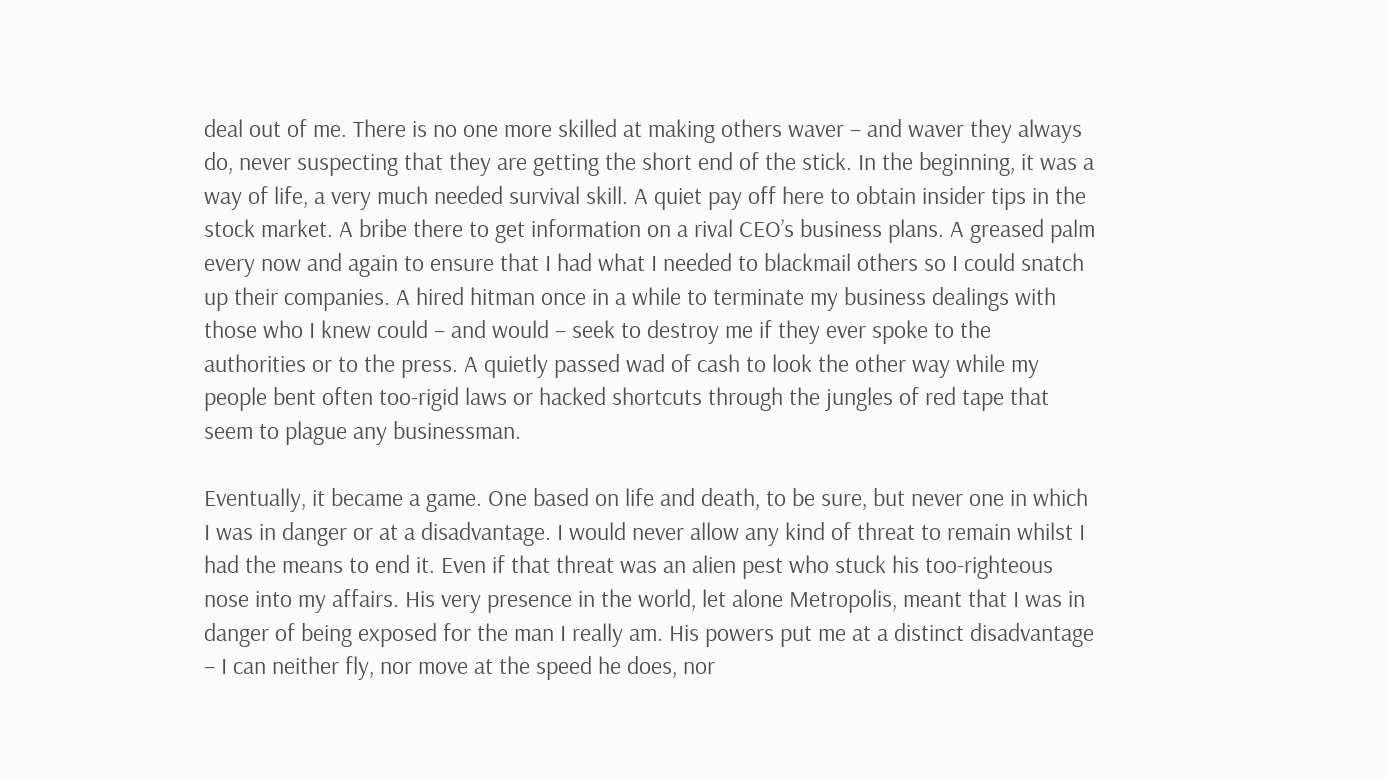deal out of me. There is no one more skilled at making others waver – and waver they always do, never suspecting that they are getting the short end of the stick. In the beginning, it was a way of life, a very much needed survival skill. A quiet pay off here to obtain insider tips in the stock market. A bribe there to get information on a rival CEO’s business plans. A greased palm every now and again to ensure that I had what I needed to blackmail others so I could snatch up their companies. A hired hitman once in a while to terminate my business dealings with those who I knew could – and would – seek to destroy me if they ever spoke to the authorities or to the press. A quietly passed wad of cash to look the other way while my people bent often too-rigid laws or hacked shortcuts through the jungles of red tape that seem to plague any businessman.

Eventually, it became a game. One based on life and death, to be sure, but never one in which I was in danger or at a disadvantage. I would never allow any kind of threat to remain whilst I had the means to end it. Even if that threat was an alien pest who stuck his too-righteous nose into my affairs. His very presence in the world, let alone Metropolis, meant that I was in danger of being exposed for the man I really am. His powers put me at a distinct disadvantage – I can neither fly, nor move at the speed he does, nor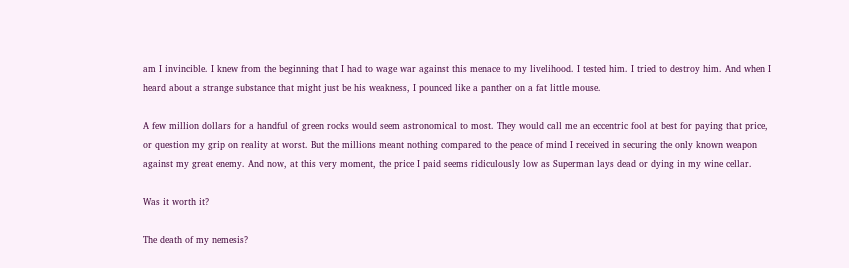am I invincible. I knew from the beginning that I had to wage war against this menace to my livelihood. I tested him. I tried to destroy him. And when I heard about a strange substance that might just be his weakness, I pounced like a panther on a fat little mouse.

A few million dollars for a handful of green rocks would seem astronomical to most. They would call me an eccentric fool at best for paying that price, or question my grip on reality at worst. But the millions meant nothing compared to the peace of mind I received in securing the only known weapon against my great enemy. And now, at this very moment, the price I paid seems ridiculously low as Superman lays dead or dying in my wine cellar.

Was it worth it?

The death of my nemesis?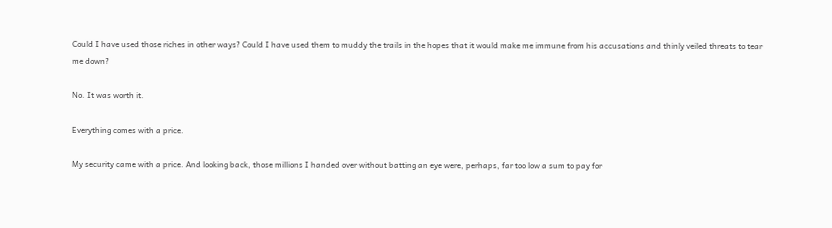Could I have used those riches in other ways? Could I have used them to muddy the trails in the hopes that it would make me immune from his accusations and thinly veiled threats to tear me down?

No. It was worth it.

Everything comes with a price.

My security came with a price. And looking back, those millions I handed over without batting an eye were, perhaps, far too low a sum to pay for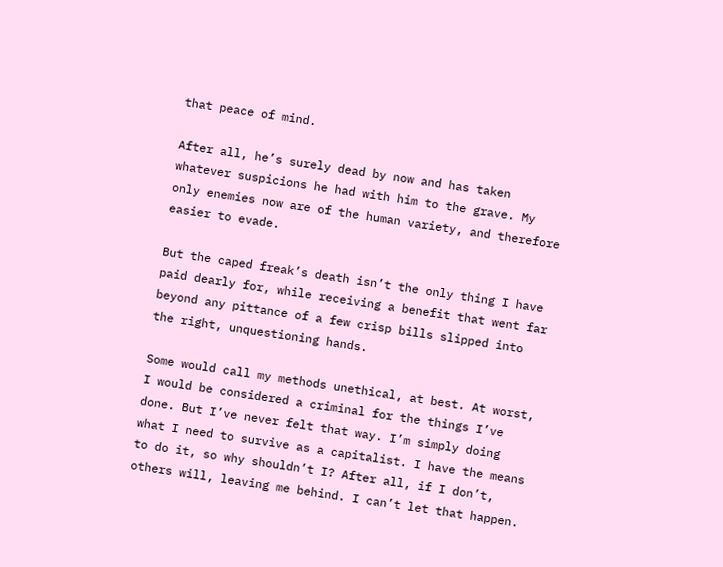that peace of mind.

After all, he’s surely dead by now and has taken whatever suspicions he had with him to the grave. My only enemies now are of the human variety, and therefore easier to evade.

But the caped freak’s death isn’t the only thing I have paid dearly for, while receiving a benefit that went far beyond any pittance of a few crisp bills slipped into the right, unquestioning hands.

Some would call my methods unethical, at best. At worst, I would be considered a criminal for the things I’ve done. But I’ve never felt that way. I’m simply doing what I need to survive as a capitalist. I have the means to do it, so why shouldn’t I? After all, if I don’t, others will, leaving me behind. I can’t let that happen.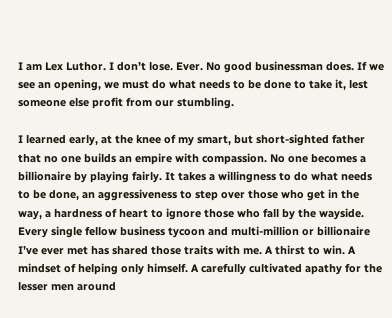I am Lex Luthor. I don’t lose. Ever. No good businessman does. If we see an opening, we must do what needs to be done to take it, lest someone else profit from our stumbling.

I learned early, at the knee of my smart, but short-sighted father that no one builds an empire with compassion. No one becomes a billionaire by playing fairly. It takes a willingness to do what needs to be done, an aggressiveness to step over those who get in the way, a hardness of heart to ignore those who fall by the wayside. Every single fellow business tycoon and multi-million or billionaire I’ve ever met has shared those traits with me. A thirst to win. A mindset of helping only himself. A carefully cultivated apathy for the lesser men around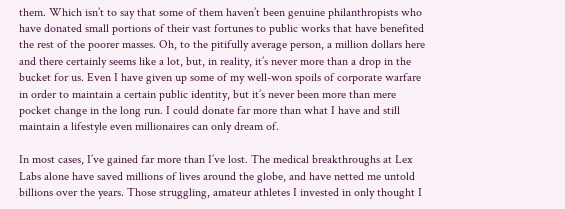them. Which isn’t to say that some of them haven’t been genuine philanthropists who have donated small portions of their vast fortunes to public works that have benefited the rest of the poorer masses. Oh, to the pitifully average person, a million dollars here and there certainly seems like a lot, but, in reality, it’s never more than a drop in the bucket for us. Even I have given up some of my well-won spoils of corporate warfare in order to maintain a certain public identity, but it’s never been more than mere pocket change in the long run. I could donate far more than what I have and still maintain a lifestyle even millionaires can only dream of.

In most cases, I’ve gained far more than I’ve lost. The medical breakthroughs at Lex Labs alone have saved millions of lives around the globe, and have netted me untold billions over the years. Those struggling, amateur athletes I invested in only thought I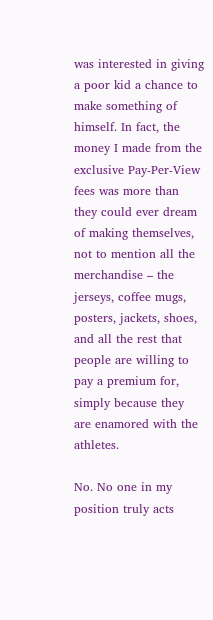was interested in giving a poor kid a chance to make something of himself. In fact, the money I made from the exclusive Pay-Per-View fees was more than they could ever dream of making themselves, not to mention all the merchandise – the jerseys, coffee mugs, posters, jackets, shoes, and all the rest that people are willing to pay a premium for, simply because they are enamored with the athletes.

No. No one in my position truly acts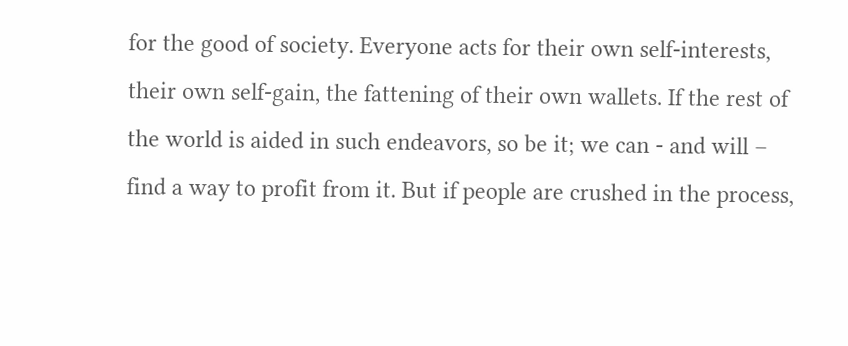for the good of society. Everyone acts for their own self-interests, their own self-gain, the fattening of their own wallets. If the rest of the world is aided in such endeavors, so be it; we can - and will – find a way to profit from it. But if people are crushed in the process,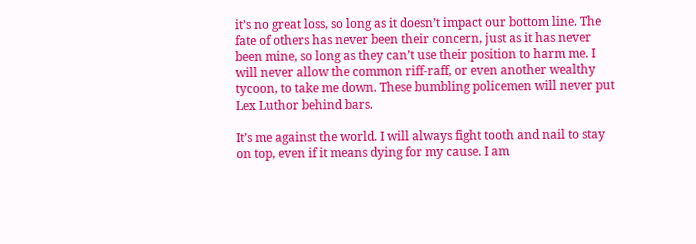it’s no great loss, so long as it doesn’t impact our bottom line. The fate of others has never been their concern, just as it has never been mine, so long as they can’t use their position to harm me. I will never allow the common riff-raff, or even another wealthy tycoon, to take me down. These bumbling policemen will never put Lex Luthor behind bars.

It’s me against the world. I will always fight tooth and nail to stay on top, even if it means dying for my cause. I am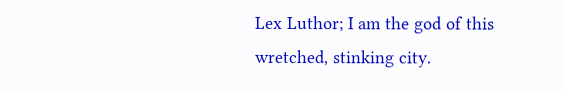Lex Luthor; I am the god of this wretched, stinking city.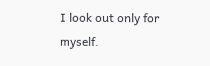I look out only for myself.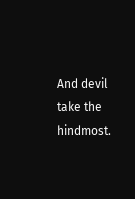And devil take the hindmost.